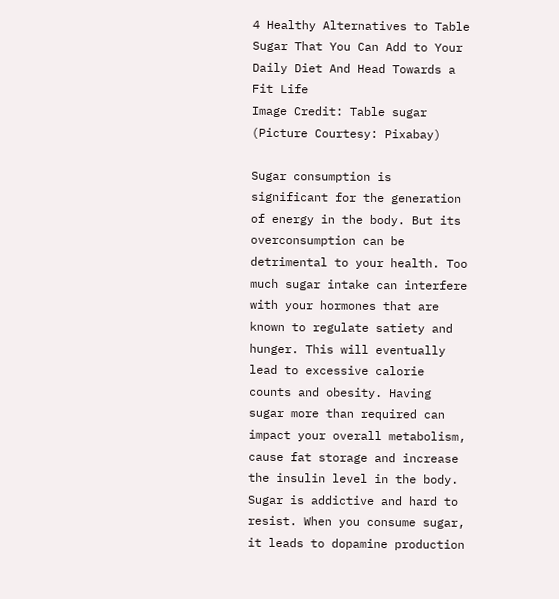4 Healthy Alternatives to Table Sugar That You Can Add to Your Daily Diet And Head Towards a Fit Life
Image Credit: Table sugar (Picture Courtesy: Pixabay)

Sugar consumption is significant for the generation of energy in the body. But its overconsumption can be detrimental to your health. Too much sugar intake can interfere with your hormones that are known to regulate satiety and hunger. This will eventually lead to excessive calorie counts and obesity. Having sugar more than required can impact your overall metabolism, cause fat storage and increase the insulin level in the body. Sugar is addictive and hard to resist. When you consume sugar, it leads to dopamine production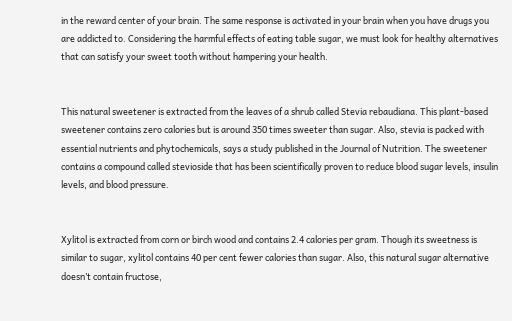in the reward center of your brain. The same response is activated in your brain when you have drugs you are addicted to. Considering the harmful effects of eating table sugar, we must look for healthy alternatives that can satisfy your sweet tooth without hampering your health.


This natural sweetener is extracted from the leaves of a shrub called Stevia rebaudiana. This plant-based sweetener contains zero calories but is around 350 times sweeter than sugar. Also, stevia is packed with essential nutrients and phytochemicals, says a study published in the Journal of Nutrition. The sweetener contains a compound called stevioside that has been scientifically proven to reduce blood sugar levels, insulin levels, and blood pressure.


Xylitol is extracted from corn or birch wood and contains 2.4 calories per gram. Though its sweetness is similar to sugar, xylitol contains 40 per cent fewer calories than sugar. Also, this natural sugar alternative doesn’t contain fructose,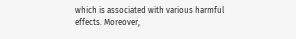which is associated with various harmful effects. Moreover,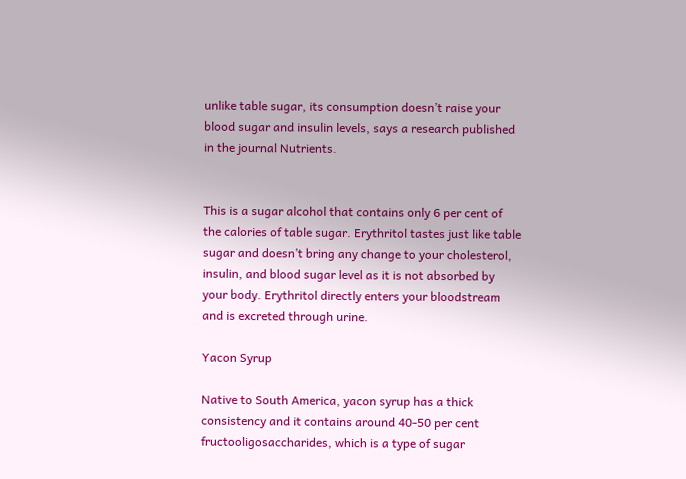unlike table sugar, its consumption doesn’t raise your blood sugar and insulin levels, says a research published in the journal Nutrients.


This is a sugar alcohol that contains only 6 per cent of the calories of table sugar. Erythritol tastes just like table sugar and doesn’t bring any change to your cholesterol, insulin, and blood sugar level as it is not absorbed by your body. Erythritol directly enters your bloodstream and is excreted through urine.

Yacon Syrup

Native to South America, yacon syrup has a thick consistency and it contains around 40-50 per cent fructooligosaccharides, which is a type of sugar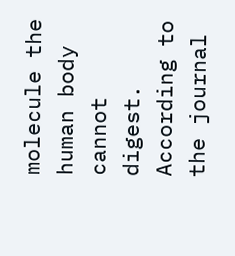molecule the human body cannot digest. According to the journal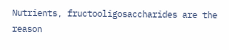Nutrients, fructooligosaccharides are the reason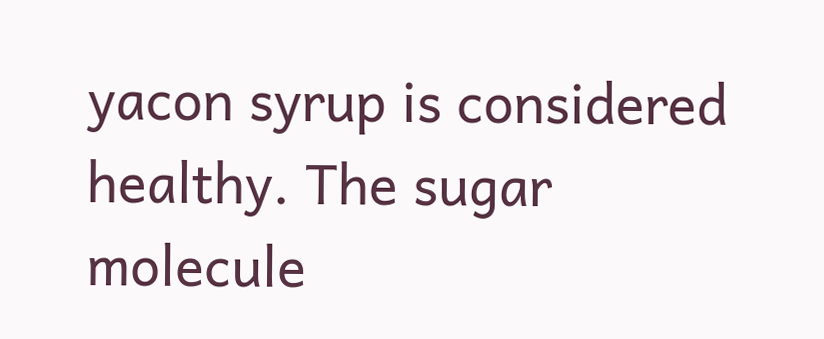yacon syrup is considered healthy. The sugar molecule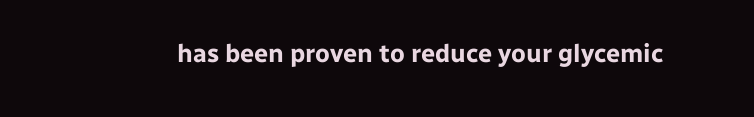has been proven to reduce your glycemic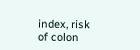index, risk of colon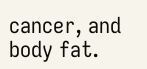cancer, and body fat.